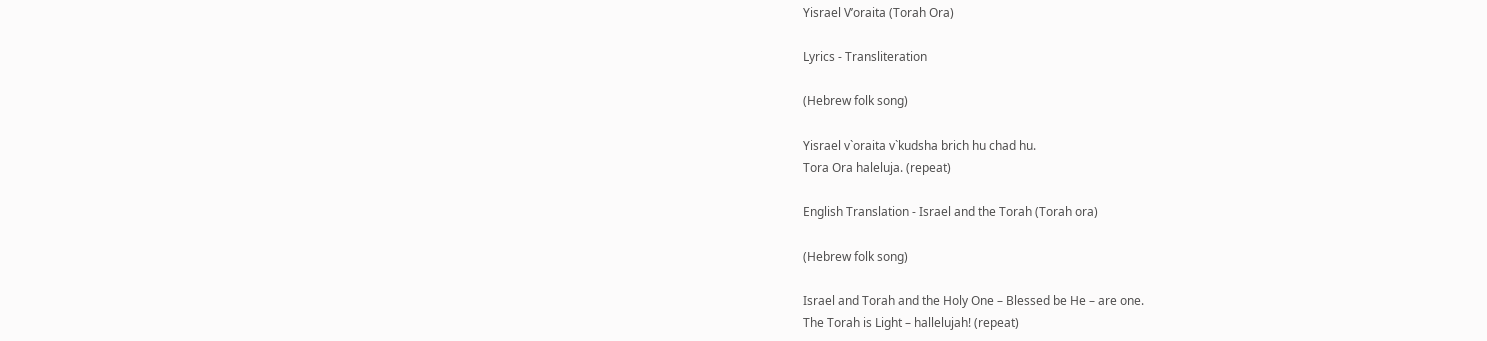Yisrael V’oraita (Torah Ora)

Lyrics - Transliteration

(Hebrew folk song)

Yisrael v`oraita v`kudsha brich hu chad hu.
Tora Ora haleluja. (repeat)

English Translation - Israel and the Torah (Torah ora)

(Hebrew folk song)

Israel and Torah and the Holy One – Blessed be He – are one.
The Torah is Light – hallelujah! (repeat)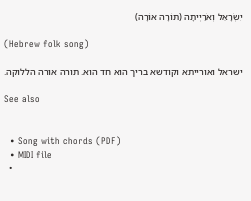יִשְׂרָאֵל וְאֹרַיְיתָה (תּוֹרָה אוֹרָה)

(Hebrew folk song)

ישראל ואורייתא וקודשא בריך הוא חד הוא. תורה אורה הללוקה.

See also


  • Song with chords (PDF)
  • MIDI file
  •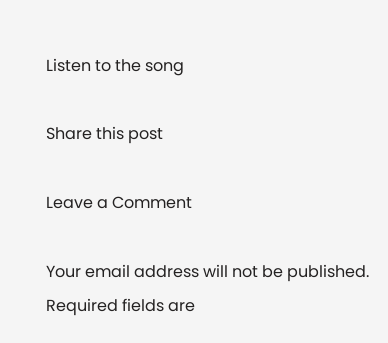Listen to the song

Share this post

Leave a Comment

Your email address will not be published. Required fields are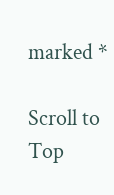marked *

Scroll to Top